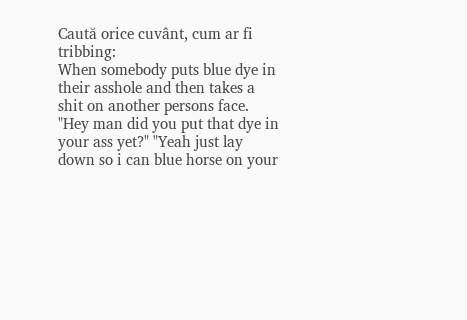Caută orice cuvânt, cum ar fi tribbing:
When somebody puts blue dye in their asshole and then takes a shit on another persons face.
"Hey man did you put that dye in your ass yet?" "Yeah just lay down so i can blue horse on your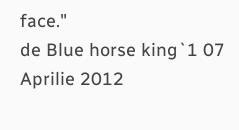face."
de Blue horse king`1 07 Aprilie 2012